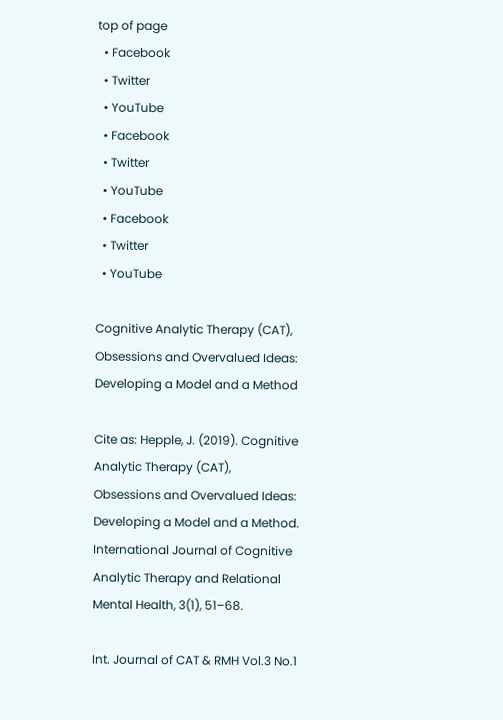top of page
  • Facebook
  • Twitter
  • YouTube
  • Facebook
  • Twitter
  • YouTube
  • Facebook
  • Twitter
  • YouTube

Cognitive Analytic Therapy (CAT), Obsessions and Overvalued Ideas: Developing a Model and a Method

Cite as: Hepple, J. (2019). Cognitive Analytic Therapy (CAT), Obsessions and Overvalued Ideas: Developing a Model and a Method. International Journal of Cognitive Analytic Therapy and Relational Mental Health, 3(1), 51–68.

Int. Journal of CAT & RMH Vol.3 No.1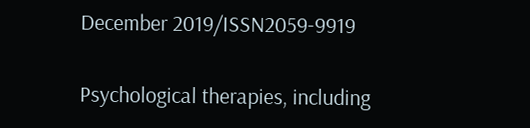December 2019/ISSN2059-9919


Psychological therapies, including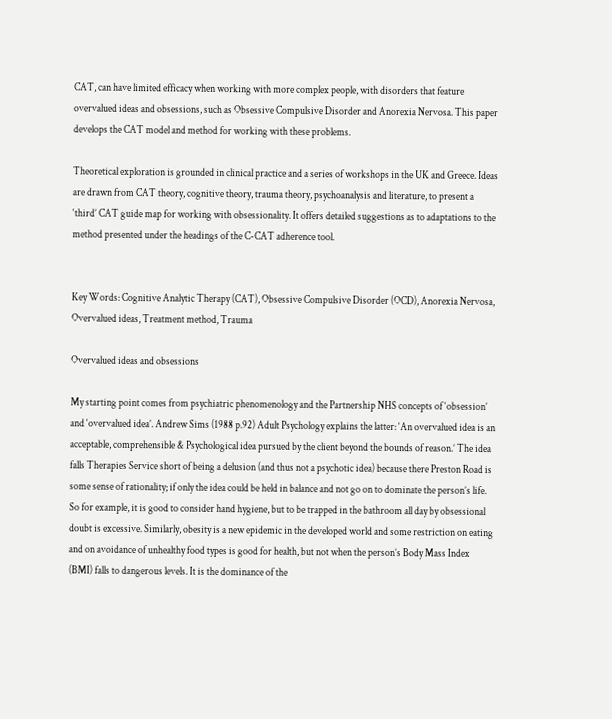CAT, can have limited efficacy when working with more complex people, with disorders that feature overvalued ideas and obsessions, such as Obsessive Compulsive Disorder and Anorexia Nervosa. This paper develops the CAT model and method for working with these problems.

Theoretical exploration is grounded in clinical practice and a series of workshops in the UK and Greece. Ideas are drawn from CAT theory, cognitive theory, trauma theory, psychoanalysis and literature, to present a ‘third’ CAT guide map for working with obsessionality. It offers detailed suggestions as to adaptations to the method presented under the headings of the C-CAT adherence tool.


Key Words: Cognitive Analytic Therapy (CAT), Obsessive Compulsive Disorder (OCD), Anorexia Nervosa, Overvalued ideas, Treatment method, Trauma

Overvalued ideas and obsessions

My starting point comes from psychiatric phenomenology and the Partnership NHS concepts of ‘obsession’ and ‘overvalued idea’. Andrew Sims (1988 p.92) Adult Psychology explains the latter: ‘An overvalued idea is an acceptable, comprehensible & Psychological idea pursued by the client beyond the bounds of reason.’ The idea falls Therapies Service short of being a delusion (and thus not a psychotic idea) because there Preston Road is some sense of rationality; if only the idea could be held in balance and not go on to dominate the person’s life. So for example, it is good to consider hand hygiene, but to be trapped in the bathroom all day by obsessional doubt is excessive. Similarly, obesity is a new epidemic in the developed world and some restriction on eating and on avoidance of unhealthy food types is good for health, but not when the person’s Body Mass Index (BMI) falls to dangerous levels. It is the dominance of the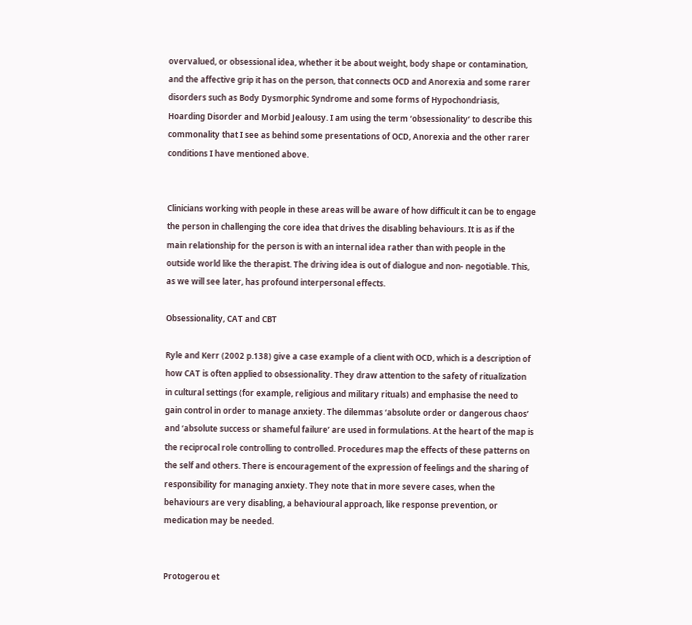overvalued, or obsessional idea, whether it be about weight, body shape or contamination, and the affective grip it has on the person, that connects OCD and Anorexia and some rarer disorders such as Body Dysmorphic Syndrome and some forms of Hypochondriasis, Hoarding Disorder and Morbid Jealousy. I am using the term ‘obsessionality’ to describe this commonality that I see as behind some presentations of OCD, Anorexia and the other rarer conditions I have mentioned above.


Clinicians working with people in these areas will be aware of how difficult it can be to engage the person in challenging the core idea that drives the disabling behaviours. It is as if the main relationship for the person is with an internal idea rather than with people in the outside world like the therapist. The driving idea is out of dialogue and non- negotiable. This, as we will see later, has profound interpersonal effects.

Obsessionality, CAT and CBT

Ryle and Kerr (2002 p.138) give a case example of a client with OCD, which is a description of how CAT is often applied to obsessionality. They draw attention to the safety of ritualization in cultural settings (for example, religious and military rituals) and emphasise the need to gain control in order to manage anxiety. The dilemmas ‘absolute order or dangerous chaos’ and ‘absolute success or shameful failure’ are used in formulations. At the heart of the map is the reciprocal role controlling to controlled. Procedures map the effects of these patterns on the self and others. There is encouragement of the expression of feelings and the sharing of responsibility for managing anxiety. They note that in more severe cases, when the behaviours are very disabling, a behavioural approach, like response prevention, or medication may be needed.


Protogerou et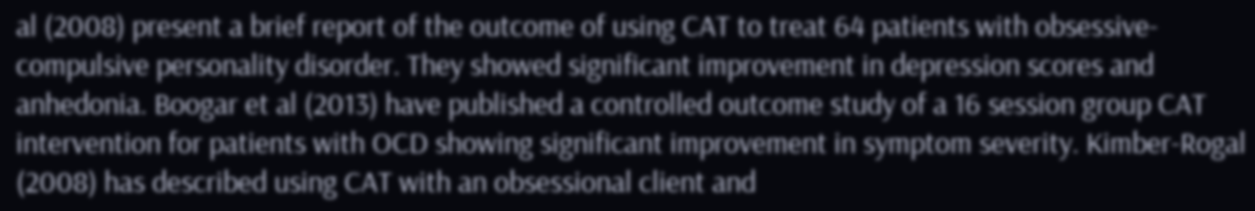al (2008) present a brief report of the outcome of using CAT to treat 64 patients with obsessive-compulsive personality disorder. They showed significant improvement in depression scores and anhedonia. Boogar et al (2013) have published a controlled outcome study of a 16 session group CAT intervention for patients with OCD showing significant improvement in symptom severity. Kimber-Rogal (2008) has described using CAT with an obsessional client and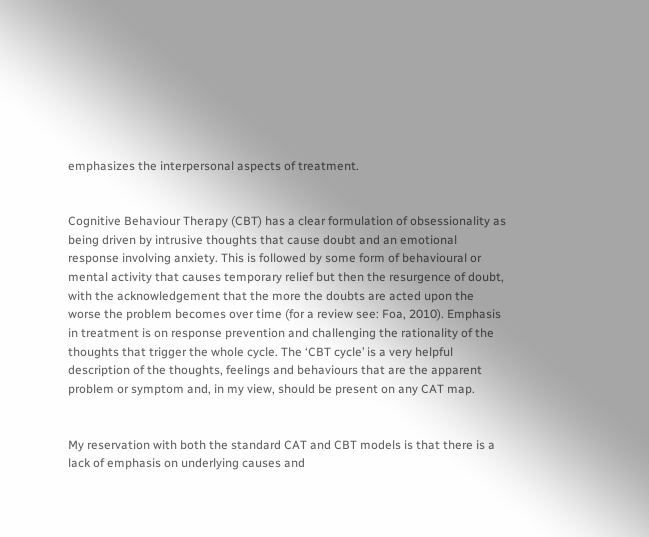emphasizes the interpersonal aspects of treatment.


Cognitive Behaviour Therapy (CBT) has a clear formulation of obsessionality as being driven by intrusive thoughts that cause doubt and an emotional response involving anxiety. This is followed by some form of behavioural or mental activity that causes temporary relief but then the resurgence of doubt, with the acknowledgement that the more the doubts are acted upon the worse the problem becomes over time (for a review see: Foa, 2010). Emphasis in treatment is on response prevention and challenging the rationality of the thoughts that trigger the whole cycle. The ‘CBT cycle’ is a very helpful description of the thoughts, feelings and behaviours that are the apparent problem or symptom and, in my view, should be present on any CAT map.


My reservation with both the standard CAT and CBT models is that there is a lack of emphasis on underlying causes and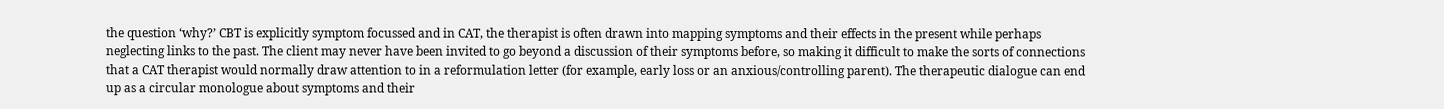the question ‘why?’ CBT is explicitly symptom focussed and in CAT, the therapist is often drawn into mapping symptoms and their effects in the present while perhaps neglecting links to the past. The client may never have been invited to go beyond a discussion of their symptoms before, so making it difficult to make the sorts of connections that a CAT therapist would normally draw attention to in a reformulation letter (for example, early loss or an anxious/controlling parent). The therapeutic dialogue can end up as a circular monologue about symptoms and their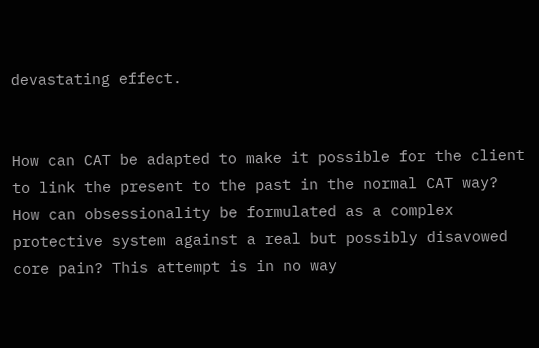devastating effect.


How can CAT be adapted to make it possible for the client to link the present to the past in the normal CAT way? How can obsessionality be formulated as a complex protective system against a real but possibly disavowed core pain? This attempt is in no way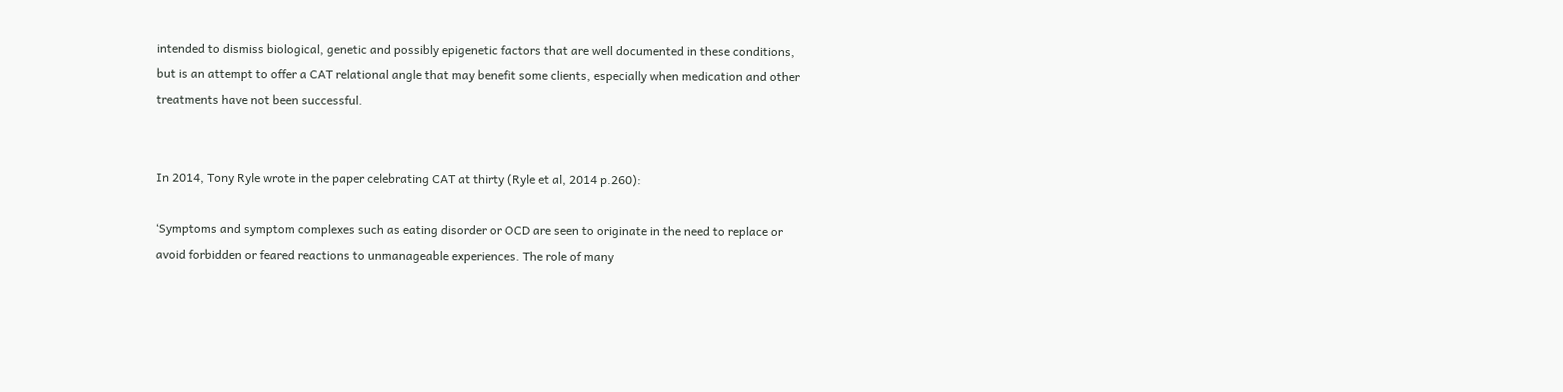intended to dismiss biological, genetic and possibly epigenetic factors that are well documented in these conditions, but is an attempt to offer a CAT relational angle that may benefit some clients, especially when medication and other treatments have not been successful.


In 2014, Tony Ryle wrote in the paper celebrating CAT at thirty (Ryle et al, 2014 p.260):

‘Symptoms and symptom complexes such as eating disorder or OCD are seen to originate in the need to replace or avoid forbidden or feared reactions to unmanageable experiences. The role of many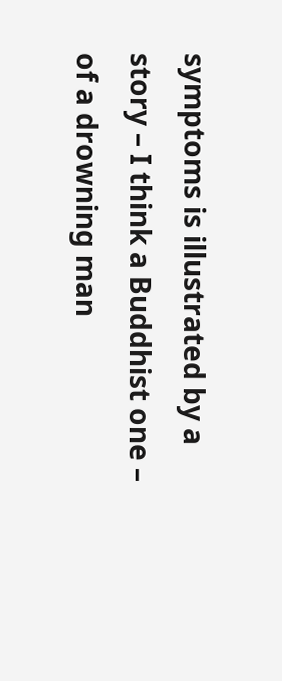symptoms is illustrated by a story – I think a Buddhist one – of a drowning man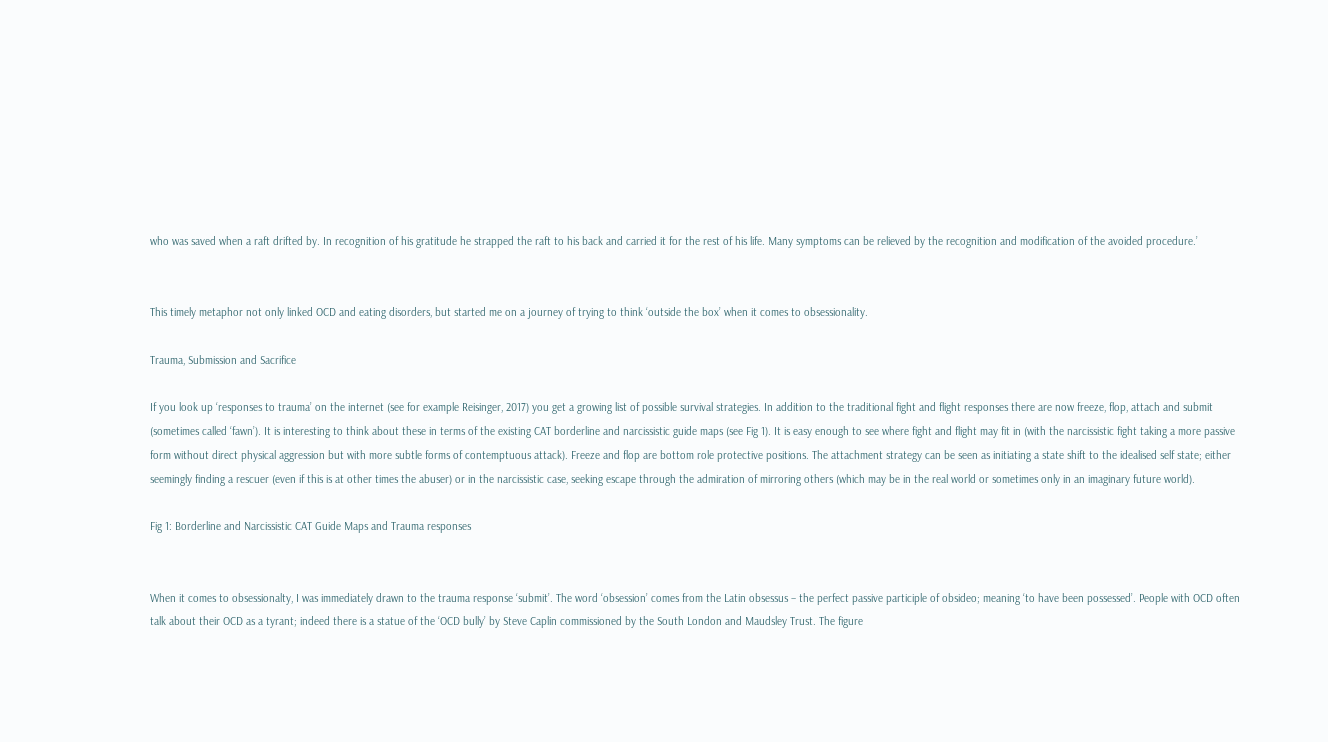who was saved when a raft drifted by. In recognition of his gratitude he strapped the raft to his back and carried it for the rest of his life. Many symptoms can be relieved by the recognition and modification of the avoided procedure.’


This timely metaphor not only linked OCD and eating disorders, but started me on a journey of trying to think ‘outside the box’ when it comes to obsessionality.

Trauma, Submission and Sacrifice

If you look up ‘responses to trauma’ on the internet (see for example Reisinger, 2017) you get a growing list of possible survival strategies. In addition to the traditional fight and flight responses there are now freeze, flop, attach and submit (sometimes called ‘fawn’). It is interesting to think about these in terms of the existing CAT borderline and narcissistic guide maps (see Fig 1). It is easy enough to see where fight and flight may fit in (with the narcissistic fight taking a more passive form without direct physical aggression but with more subtle forms of contemptuous attack). Freeze and flop are bottom role protective positions. The attachment strategy can be seen as initiating a state shift to the idealised self state; either seemingly finding a rescuer (even if this is at other times the abuser) or in the narcissistic case, seeking escape through the admiration of mirroring others (which may be in the real world or sometimes only in an imaginary future world).

Fig 1: Borderline and Narcissistic CAT Guide Maps and Trauma responses


When it comes to obsessionalty, I was immediately drawn to the trauma response ‘submit’. The word ‘obsession’ comes from the Latin obsessus – the perfect passive participle of obsideo; meaning ‘to have been possessed’. People with OCD often talk about their OCD as a tyrant; indeed there is a statue of the ‘OCD bully’ by Steve Caplin commissioned by the South London and Maudsley Trust. The figure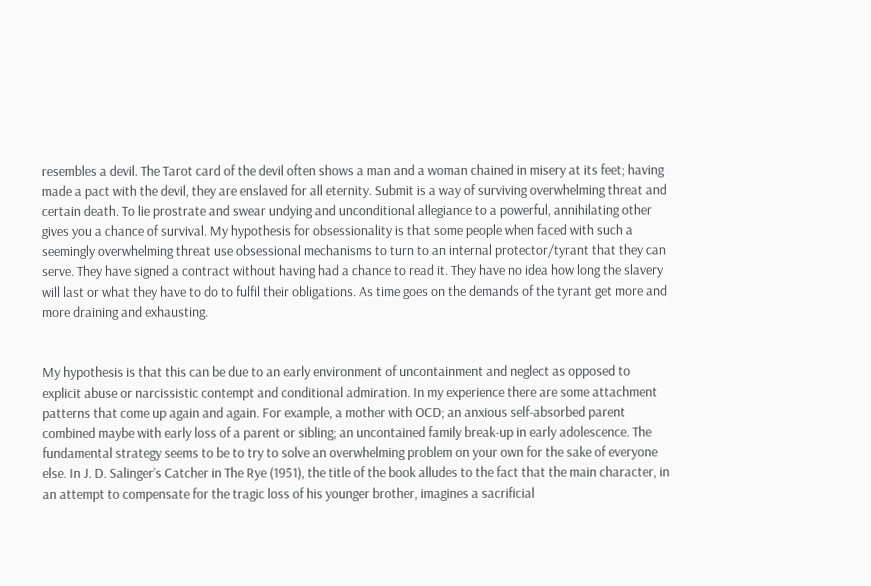resembles a devil. The Tarot card of the devil often shows a man and a woman chained in misery at its feet; having made a pact with the devil, they are enslaved for all eternity. Submit is a way of surviving overwhelming threat and certain death. To lie prostrate and swear undying and unconditional allegiance to a powerful, annihilating other gives you a chance of survival. My hypothesis for obsessionality is that some people when faced with such a seemingly overwhelming threat use obsessional mechanisms to turn to an internal protector/tyrant that they can serve. They have signed a contract without having had a chance to read it. They have no idea how long the slavery will last or what they have to do to fulfil their obligations. As time goes on the demands of the tyrant get more and more draining and exhausting.


My hypothesis is that this can be due to an early environment of uncontainment and neglect as opposed to explicit abuse or narcissistic contempt and conditional admiration. In my experience there are some attachment patterns that come up again and again. For example, a mother with OCD; an anxious self-absorbed parent combined maybe with early loss of a parent or sibling; an uncontained family break-up in early adolescence. The fundamental strategy seems to be to try to solve an overwhelming problem on your own for the sake of everyone else. In J. D. Salinger’s Catcher in The Rye (1951), the title of the book alludes to the fact that the main character, in an attempt to compensate for the tragic loss of his younger brother, imagines a sacrificial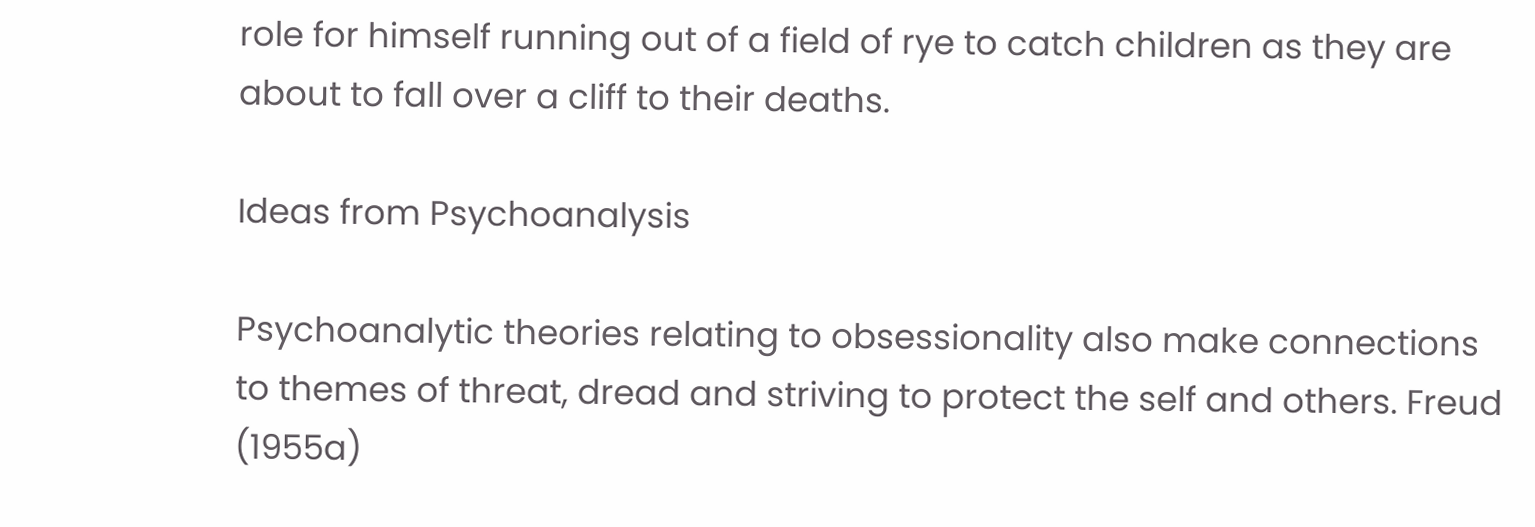role for himself running out of a field of rye to catch children as they are about to fall over a cliff to their deaths.

Ideas from Psychoanalysis

Psychoanalytic theories relating to obsessionality also make connections to themes of threat, dread and striving to protect the self and others. Freud (1955a)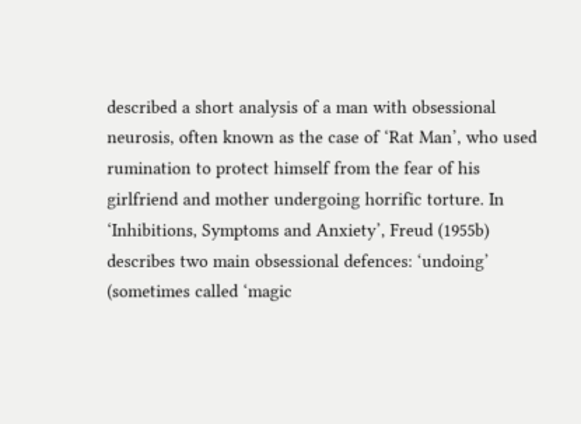described a short analysis of a man with obsessional neurosis, often known as the case of ‘Rat Man’, who used rumination to protect himself from the fear of his girlfriend and mother undergoing horrific torture. In ‘Inhibitions, Symptoms and Anxiety’, Freud (1955b) describes two main obsessional defences: ‘undoing’ (sometimes called ‘magic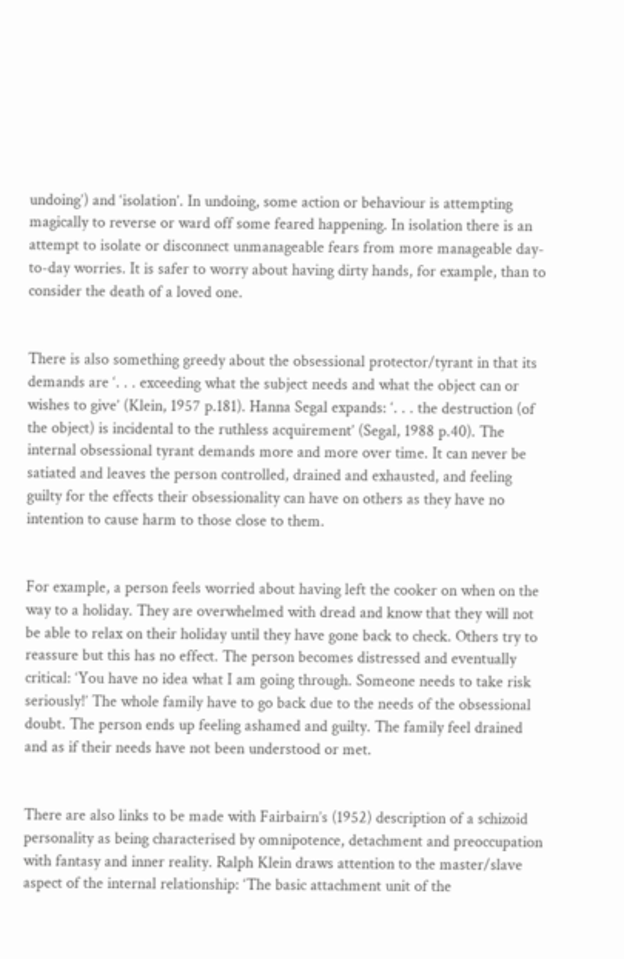undoing’) and ‘isolation’. In undoing, some action or behaviour is attempting magically to reverse or ward off some feared happening. In isolation there is an attempt to isolate or disconnect unmanageable fears from more manageable day-to-day worries. It is safer to worry about having dirty hands, for example, than to consider the death of a loved one.


There is also something greedy about the obsessional protector/tyrant in that its demands are ‘. . . exceeding what the subject needs and what the object can or wishes to give’ (Klein, 1957 p.181). Hanna Segal expands: ‘. . . the destruction (of the object) is incidental to the ruthless acquirement’ (Segal, 1988 p.40). The internal obsessional tyrant demands more and more over time. It can never be satiated and leaves the person controlled, drained and exhausted, and feeling guilty for the effects their obsessionality can have on others as they have no intention to cause harm to those close to them.


For example, a person feels worried about having left the cooker on when on the way to a holiday. They are overwhelmed with dread and know that they will not be able to relax on their holiday until they have gone back to check. Others try to reassure but this has no effect. The person becomes distressed and eventually critical: ‘You have no idea what I am going through. Someone needs to take risk seriously!’ The whole family have to go back due to the needs of the obsessional doubt. The person ends up feeling ashamed and guilty. The family feel drained and as if their needs have not been understood or met.


There are also links to be made with Fairbairn’s (1952) description of a schizoid personality as being characterised by omnipotence, detachment and preoccupation with fantasy and inner reality. Ralph Klein draws attention to the master/slave aspect of the internal relationship: ‘The basic attachment unit of the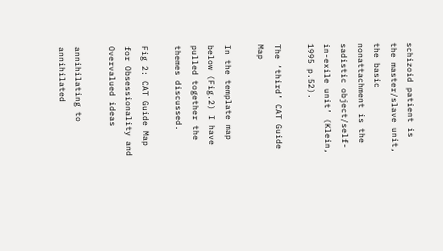schizoid patient is the master/slave unit, the basic nonattachment is the sadistic object/self-in-exile unit’ (Klein, 1995 p.52).

The ‘third’ CAT Guide Map

In the template map below (Fig.2) I have pulled together the themes discussed.

Fig 2: CAT Guide Map for Obsessionality and Overvalued ideas

annihilating to annihilated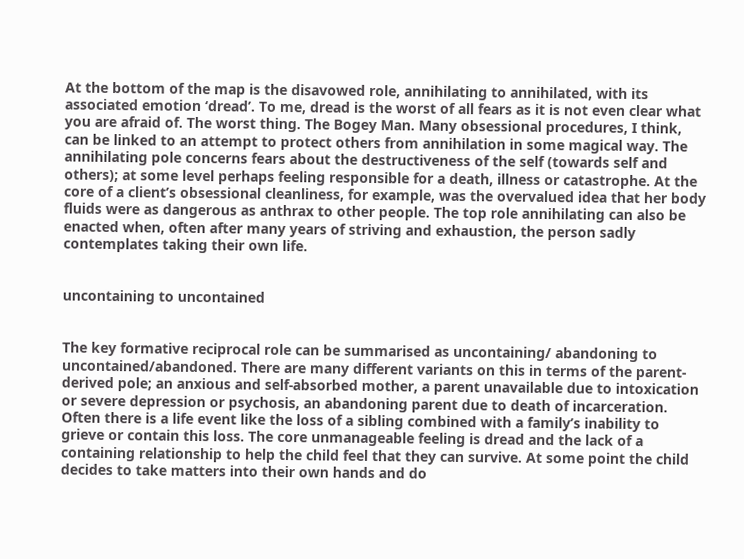At the bottom of the map is the disavowed role, annihilating to annihilated, with its associated emotion ‘dread’. To me, dread is the worst of all fears as it is not even clear what you are afraid of. The worst thing. The Bogey Man. Many obsessional procedures, I think, can be linked to an attempt to protect others from annihilation in some magical way. The annihilating pole concerns fears about the destructiveness of the self (towards self and others); at some level perhaps feeling responsible for a death, illness or catastrophe. At the core of a client’s obsessional cleanliness, for example, was the overvalued idea that her body fluids were as dangerous as anthrax to other people. The top role annihilating can also be enacted when, often after many years of striving and exhaustion, the person sadly contemplates taking their own life.


uncontaining to uncontained


The key formative reciprocal role can be summarised as uncontaining/ abandoning to uncontained/abandoned. There are many different variants on this in terms of the parent-derived pole; an anxious and self-absorbed mother, a parent unavailable due to intoxication or severe depression or psychosis, an abandoning parent due to death of incarceration. Often there is a life event like the loss of a sibling combined with a family’s inability to grieve or contain this loss. The core unmanageable feeling is dread and the lack of a containing relationship to help the child feel that they can survive. At some point the child decides to take matters into their own hands and do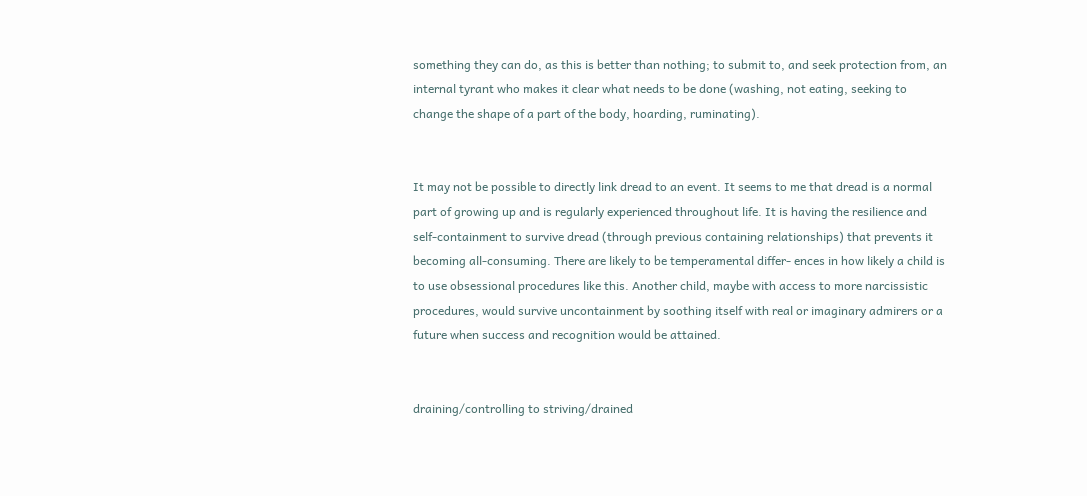something they can do, as this is better than nothing; to submit to, and seek protection from, an internal tyrant who makes it clear what needs to be done (washing, not eating, seeking to change the shape of a part of the body, hoarding, ruminating).


It may not be possible to directly link dread to an event. It seems to me that dread is a normal part of growing up and is regularly experienced throughout life. It is having the resilience and self-containment to survive dread (through previous containing relationships) that prevents it becoming all-consuming. There are likely to be temperamental differ- ences in how likely a child is to use obsessional procedures like this. Another child, maybe with access to more narcissistic procedures, would survive uncontainment by soothing itself with real or imaginary admirers or a future when success and recognition would be attained.


draining/controlling to striving/drained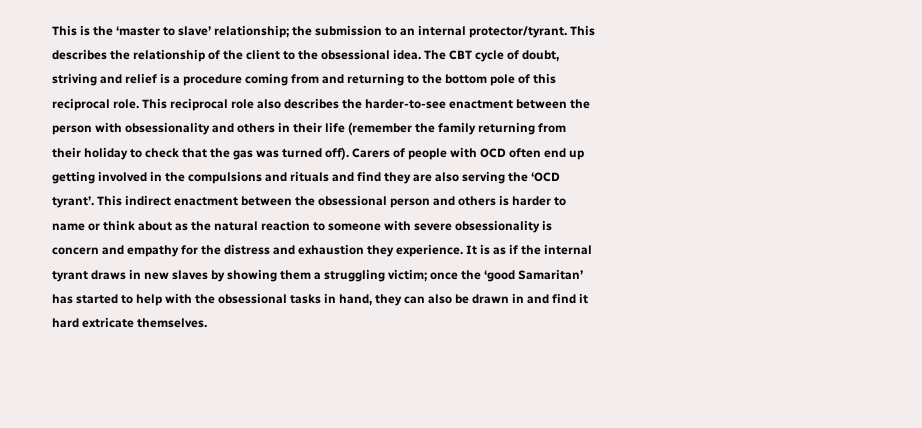This is the ‘master to slave’ relationship; the submission to an internal protector/tyrant. This describes the relationship of the client to the obsessional idea. The CBT cycle of doubt, striving and relief is a procedure coming from and returning to the bottom pole of this reciprocal role. This reciprocal role also describes the harder-to-see enactment between the person with obsessionality and others in their life (remember the family returning from their holiday to check that the gas was turned off). Carers of people with OCD often end up getting involved in the compulsions and rituals and find they are also serving the ‘OCD tyrant’. This indirect enactment between the obsessional person and others is harder to name or think about as the natural reaction to someone with severe obsessionality is concern and empathy for the distress and exhaustion they experience. It is as if the internal tyrant draws in new slaves by showing them a struggling victim; once the ‘good Samaritan’ has started to help with the obsessional tasks in hand, they can also be drawn in and find it hard extricate themselves.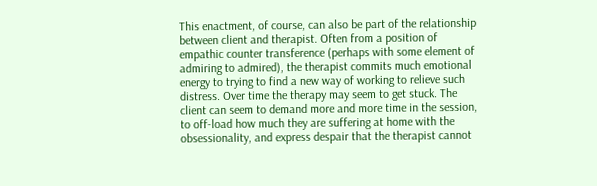This enactment, of course, can also be part of the relationship between client and therapist. Often from a position of empathic counter transference (perhaps with some element of admiring to admired), the therapist commits much emotional energy to trying to find a new way of working to relieve such distress. Over time the therapy may seem to get stuck. The client can seem to demand more and more time in the session, to off-load how much they are suffering at home with the obsessionality, and express despair that the therapist cannot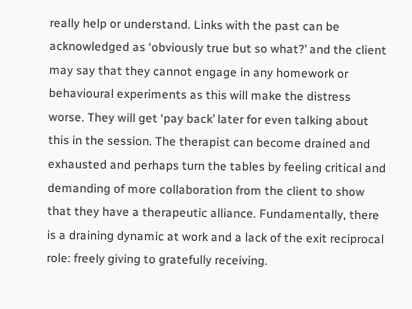really help or understand. Links with the past can be acknowledged as ‘obviously true but so what?’ and the client may say that they cannot engage in any homework or behavioural experiments as this will make the distress worse. They will get ‘pay back’ later for even talking about this in the session. The therapist can become drained and exhausted and perhaps turn the tables by feeling critical and demanding of more collaboration from the client to show that they have a therapeutic alliance. Fundamentally, there is a draining dynamic at work and a lack of the exit reciprocal role: freely giving to gratefully receiving.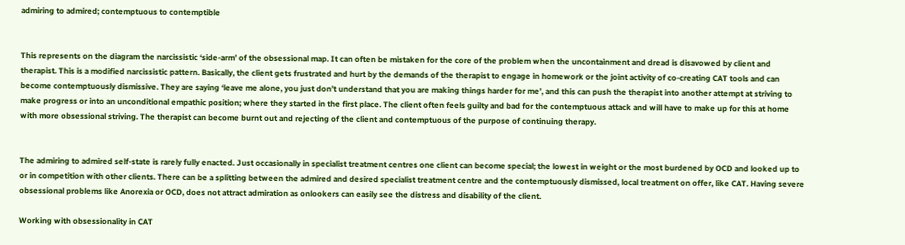admiring to admired; contemptuous to contemptible


This represents on the diagram the narcissistic ‘side-arm’ of the obsessional map. It can often be mistaken for the core of the problem when the uncontainment and dread is disavowed by client and therapist. This is a modified narcissistic pattern. Basically, the client gets frustrated and hurt by the demands of the therapist to engage in homework or the joint activity of co-creating CAT tools and can become contemptuously dismissive. They are saying ‘leave me alone, you just don’t understand that you are making things harder for me’, and this can push the therapist into another attempt at striving to make progress or into an unconditional empathic position; where they started in the first place. The client often feels guilty and bad for the contemptuous attack and will have to make up for this at home with more obsessional striving. The therapist can become burnt out and rejecting of the client and contemptuous of the purpose of continuing therapy.


The admiring to admired self-state is rarely fully enacted. Just occasionally in specialist treatment centres one client can become special; the lowest in weight or the most burdened by OCD and looked up to or in competition with other clients. There can be a splitting between the admired and desired specialist treatment centre and the contemptuously dismissed, local treatment on offer, like CAT. Having severe obsessional problems like Anorexia or OCD, does not attract admiration as onlookers can easily see the distress and disability of the client.

Working with obsessionality in CAT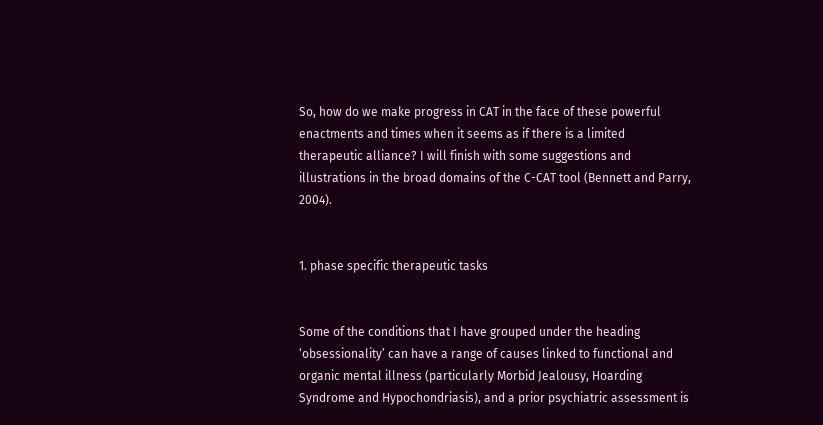So, how do we make progress in CAT in the face of these powerful enactments and times when it seems as if there is a limited therapeutic alliance? I will finish with some suggestions and illustrations in the broad domains of the C-CAT tool (Bennett and Parry, 2004).


1. phase specific therapeutic tasks


Some of the conditions that I have grouped under the heading ‘obsessionality’ can have a range of causes linked to functional and organic mental illness (particularly Morbid Jealousy, Hoarding Syndrome and Hypochondriasis), and a prior psychiatric assessment is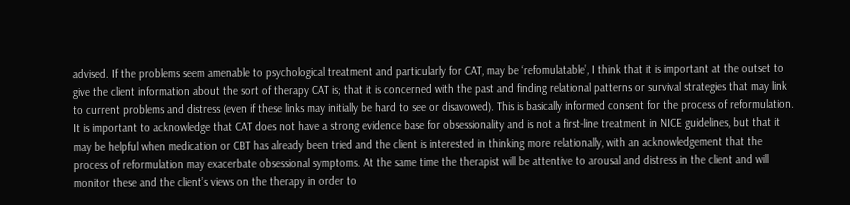advised. If the problems seem amenable to psychological treatment and particularly for CAT, may be ‘refomulatable’, I think that it is important at the outset to give the client information about the sort of therapy CAT is; that it is concerned with the past and finding relational patterns or survival strategies that may link to current problems and distress (even if these links may initially be hard to see or disavowed). This is basically informed consent for the process of reformulation. It is important to acknowledge that CAT does not have a strong evidence base for obsessionality and is not a first-line treatment in NICE guidelines, but that it may be helpful when medication or CBT has already been tried and the client is interested in thinking more relationally, with an acknowledgement that the process of reformulation may exacerbate obsessional symptoms. At the same time the therapist will be attentive to arousal and distress in the client and will monitor these and the client’s views on the therapy in order to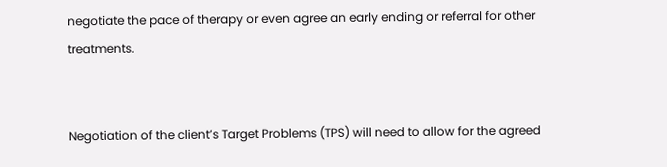negotiate the pace of therapy or even agree an early ending or referral for other treatments.


Negotiation of the client’s Target Problems (TPS) will need to allow for the agreed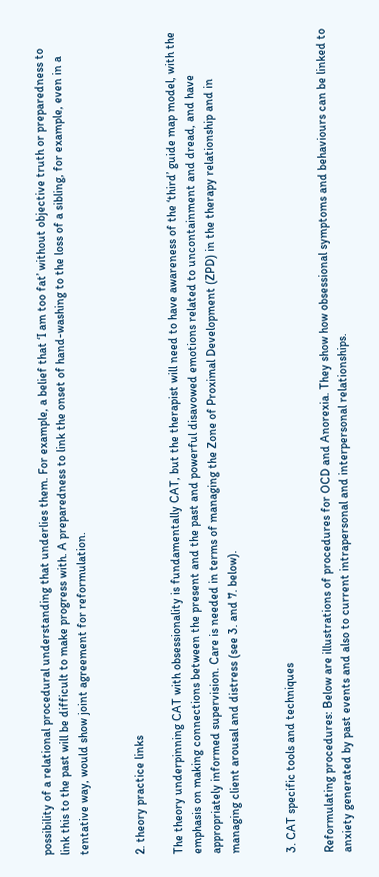possibility of a relational procedural understanding that underlies them. For example, a belief that ‘I am too fat’ without objective truth or preparedness to link this to the past will be difficult to make progress with. A preparedness to link the onset of hand-washing to the loss of a sibling, for example, even in a tentative way, would show joint agreement for reformulation.


2. theory practice links

The theory underpinning CAT with obsessionality is fundamentally CAT, but the therapist will need to have awareness of the ‘third’ guide map model, with the emphasis on making connections between the present and the past and powerful disavowed emotions related to uncontainment and dread, and have appropriately informed supervision. Care is needed in terms of managing the Zone of Proximal Development (ZPD) in the therapy relationship and in managing client arousal and distress (see 3. and 7. below).


3. CAT specific tools and techniques

Reformulating procedures: Below are illustrations of procedures for OCD and Anorexia. They show how obsessional symptoms and behaviours can be linked to anxiety generated by past events and also to current intrapersonal and interpersonal relationships.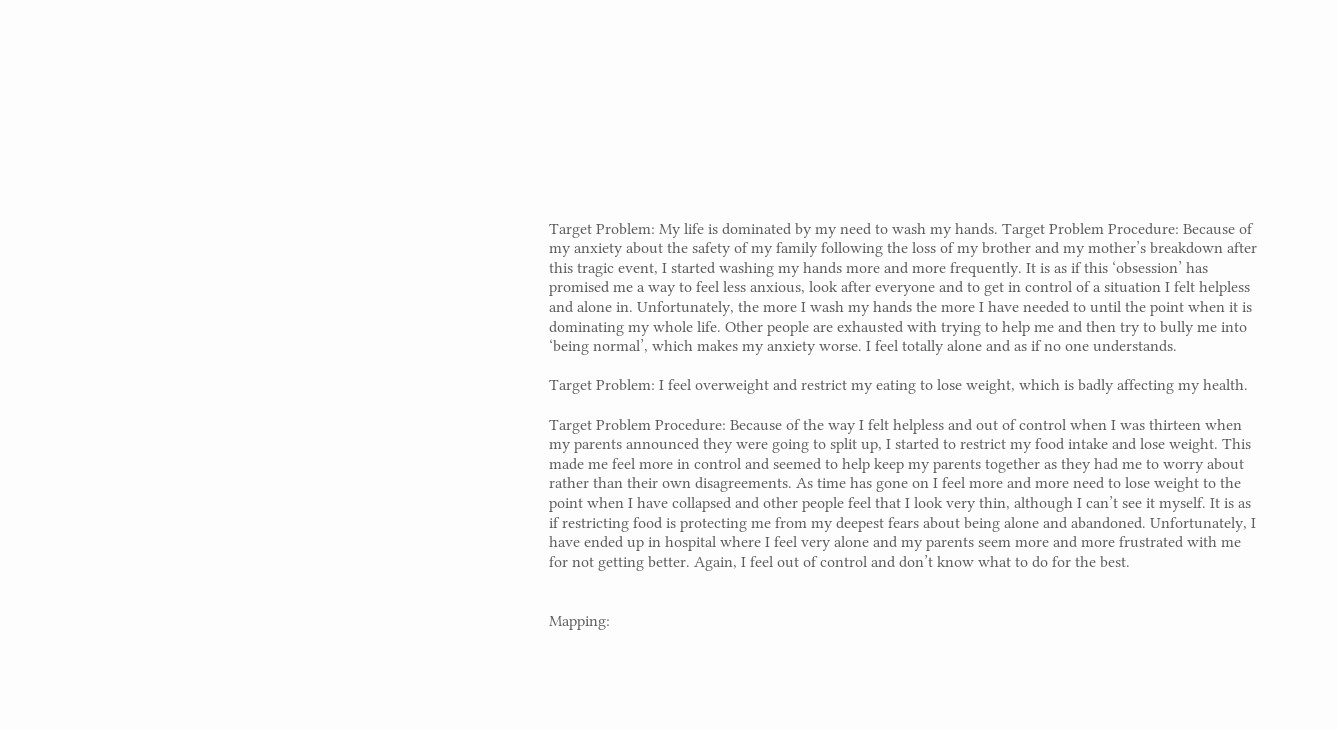Target Problem: My life is dominated by my need to wash my hands. Target Problem Procedure: Because of my anxiety about the safety of my family following the loss of my brother and my mother’s breakdown after this tragic event, I started washing my hands more and more frequently. It is as if this ‘obsession’ has promised me a way to feel less anxious, look after everyone and to get in control of a situation I felt helpless and alone in. Unfortunately, the more I wash my hands the more I have needed to until the point when it is dominating my whole life. Other people are exhausted with trying to help me and then try to bully me into ‘being normal’, which makes my anxiety worse. I feel totally alone and as if no one understands.

Target Problem: I feel overweight and restrict my eating to lose weight, which is badly affecting my health.

Target Problem Procedure: Because of the way I felt helpless and out of control when I was thirteen when my parents announced they were going to split up, I started to restrict my food intake and lose weight. This made me feel more in control and seemed to help keep my parents together as they had me to worry about rather than their own disagreements. As time has gone on I feel more and more need to lose weight to the point when I have collapsed and other people feel that I look very thin, although I can’t see it myself. It is as if restricting food is protecting me from my deepest fears about being alone and abandoned. Unfortunately, I have ended up in hospital where I feel very alone and my parents seem more and more frustrated with me for not getting better. Again, I feel out of control and don’t know what to do for the best.


Mapping: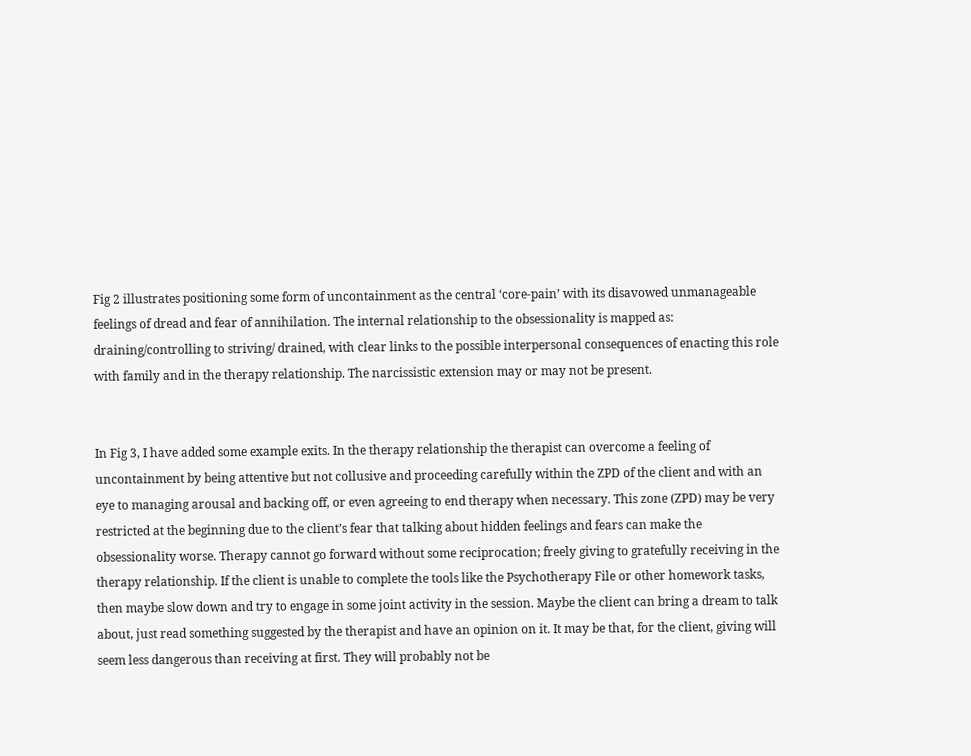Fig 2 illustrates positioning some form of uncontainment as the central ‘core-pain’ with its disavowed unmanageable feelings of dread and fear of annihilation. The internal relationship to the obsessionality is mapped as: draining/controlling to striving/ drained, with clear links to the possible interpersonal consequences of enacting this role with family and in the therapy relationship. The narcissistic extension may or may not be present.


In Fig 3, I have added some example exits. In the therapy relationship the therapist can overcome a feeling of uncontainment by being attentive but not collusive and proceeding carefully within the ZPD of the client and with an eye to managing arousal and backing off, or even agreeing to end therapy when necessary. This zone (ZPD) may be very restricted at the beginning due to the client’s fear that talking about hidden feelings and fears can make the obsessionality worse. Therapy cannot go forward without some reciprocation; freely giving to gratefully receiving in the therapy relationship. If the client is unable to complete the tools like the Psychotherapy File or other homework tasks, then maybe slow down and try to engage in some joint activity in the session. Maybe the client can bring a dream to talk about, just read something suggested by the therapist and have an opinion on it. It may be that, for the client, giving will seem less dangerous than receiving at first. They will probably not be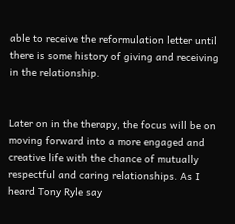able to receive the reformulation letter until there is some history of giving and receiving in the relationship.


Later on in the therapy, the focus will be on moving forward into a more engaged and creative life with the chance of mutually respectful and caring relationships. As I heard Tony Ryle say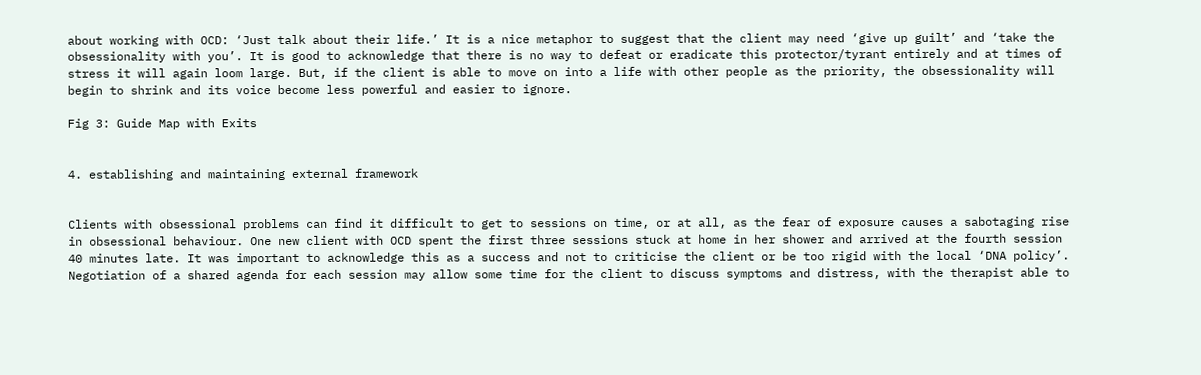about working with OCD: ‘Just talk about their life.’ It is a nice metaphor to suggest that the client may need ‘give up guilt’ and ‘take the obsessionality with you’. It is good to acknowledge that there is no way to defeat or eradicate this protector/tyrant entirely and at times of stress it will again loom large. But, if the client is able to move on into a life with other people as the priority, the obsessionality will begin to shrink and its voice become less powerful and easier to ignore.

Fig 3: Guide Map with Exits


4. establishing and maintaining external framework


Clients with obsessional problems can find it difficult to get to sessions on time, or at all, as the fear of exposure causes a sabotaging rise in obsessional behaviour. One new client with OCD spent the first three sessions stuck at home in her shower and arrived at the fourth session 40 minutes late. It was important to acknowledge this as a success and not to criticise the client or be too rigid with the local ‘DNA policy’. Negotiation of a shared agenda for each session may allow some time for the client to discuss symptoms and distress, with the therapist able to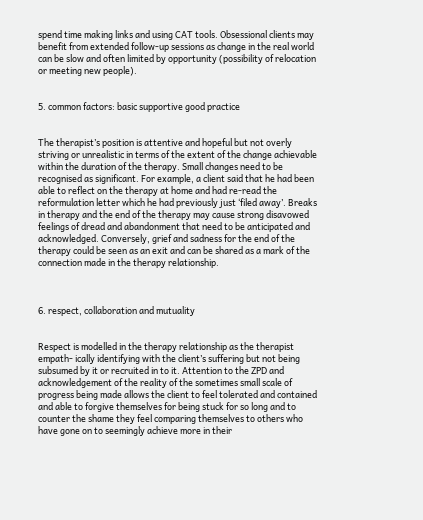spend time making links and using CAT tools. Obsessional clients may benefit from extended follow-up sessions as change in the real world can be slow and often limited by opportunity (possibility of relocation or meeting new people).


5. common factors: basic supportive good practice


The therapist’s position is attentive and hopeful but not overly striving or unrealistic in terms of the extent of the change achievable within the duration of the therapy. Small changes need to be recognised as significant. For example, a client said that he had been able to reflect on the therapy at home and had re-read the reformulation letter which he had previously just ‘filed away’. Breaks in therapy and the end of the therapy may cause strong disavowed feelings of dread and abandonment that need to be anticipated and acknowledged. Conversely, grief and sadness for the end of the therapy could be seen as an exit and can be shared as a mark of the connection made in the therapy relationship.



6. respect, collaboration and mutuality


Respect is modelled in the therapy relationship as the therapist empath- ically identifying with the client’s suffering but not being subsumed by it or recruited in to it. Attention to the ZPD and acknowledgement of the reality of the sometimes small scale of progress being made allows the client to feel tolerated and contained and able to forgive themselves for being stuck for so long and to counter the shame they feel comparing themselves to others who have gone on to seemingly achieve more in their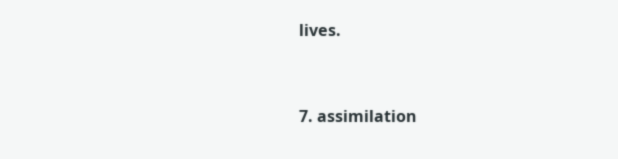lives.


7. assimilation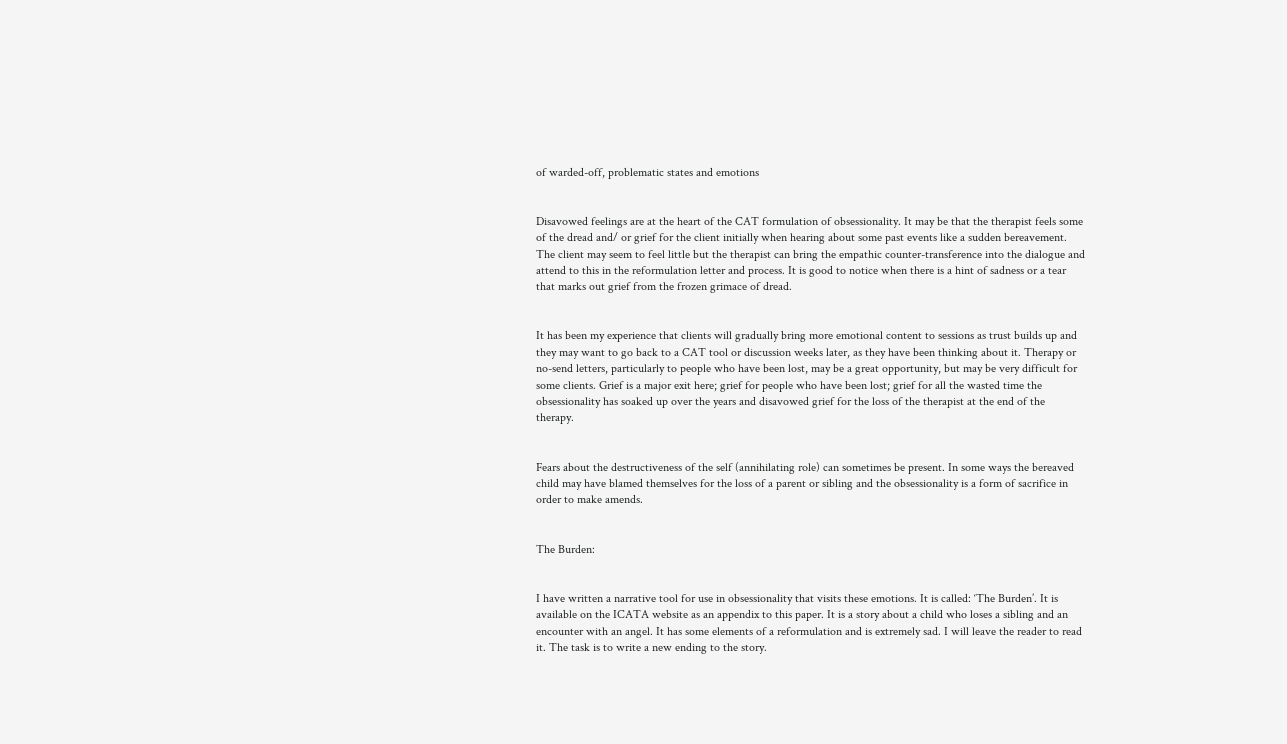of warded-off, problematic states and emotions


Disavowed feelings are at the heart of the CAT formulation of obsessionality. It may be that the therapist feels some of the dread and/ or grief for the client initially when hearing about some past events like a sudden bereavement. The client may seem to feel little but the therapist can bring the empathic counter-transference into the dialogue and attend to this in the reformulation letter and process. It is good to notice when there is a hint of sadness or a tear that marks out grief from the frozen grimace of dread.


It has been my experience that clients will gradually bring more emotional content to sessions as trust builds up and they may want to go back to a CAT tool or discussion weeks later, as they have been thinking about it. Therapy or no-send letters, particularly to people who have been lost, may be a great opportunity, but may be very difficult for some clients. Grief is a major exit here; grief for people who have been lost; grief for all the wasted time the obsessionality has soaked up over the years and disavowed grief for the loss of the therapist at the end of the therapy.


Fears about the destructiveness of the self (annihilating role) can sometimes be present. In some ways the bereaved child may have blamed themselves for the loss of a parent or sibling and the obsessionality is a form of sacrifice in order to make amends.


The Burden:


I have written a narrative tool for use in obsessionality that visits these emotions. It is called: ‘The Burden’. It is available on the ICATA website as an appendix to this paper. It is a story about a child who loses a sibling and an encounter with an angel. It has some elements of a reformulation and is extremely sad. I will leave the reader to read it. The task is to write a new ending to the story.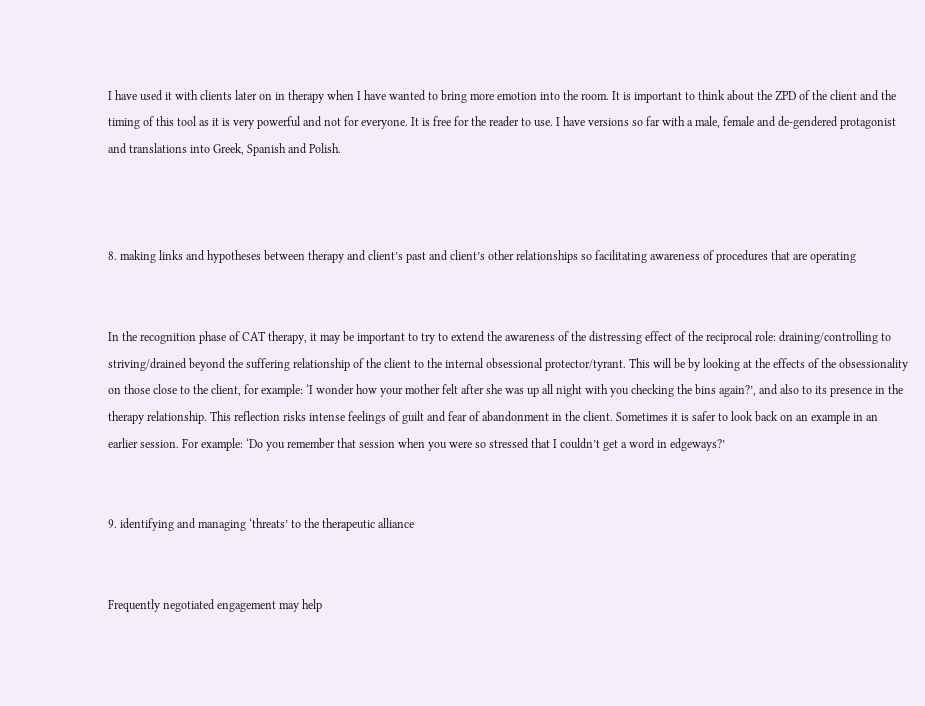I have used it with clients later on in therapy when I have wanted to bring more emotion into the room. It is important to think about the ZPD of the client and the timing of this tool as it is very powerful and not for everyone. It is free for the reader to use. I have versions so far with a male, female and de-gendered protagonist and translations into Greek, Spanish and Polish.



8. making links and hypotheses between therapy and client’s past and client’s other relationships so facilitating awareness of procedures that are operating


In the recognition phase of CAT therapy, it may be important to try to extend the awareness of the distressing effect of the reciprocal role: draining/controlling to striving/drained beyond the suffering relationship of the client to the internal obsessional protector/tyrant. This will be by looking at the effects of the obsessionality on those close to the client, for example: ‘I wonder how your mother felt after she was up all night with you checking the bins again?’, and also to its presence in the therapy relationship. This reflection risks intense feelings of guilt and fear of abandonment in the client. Sometimes it is safer to look back on an example in an earlier session. For example: ‘Do you remember that session when you were so stressed that I couldn’t get a word in edgeways?’


9. identifying and managing ‘threats’ to the therapeutic alliance


Frequently negotiated engagement may help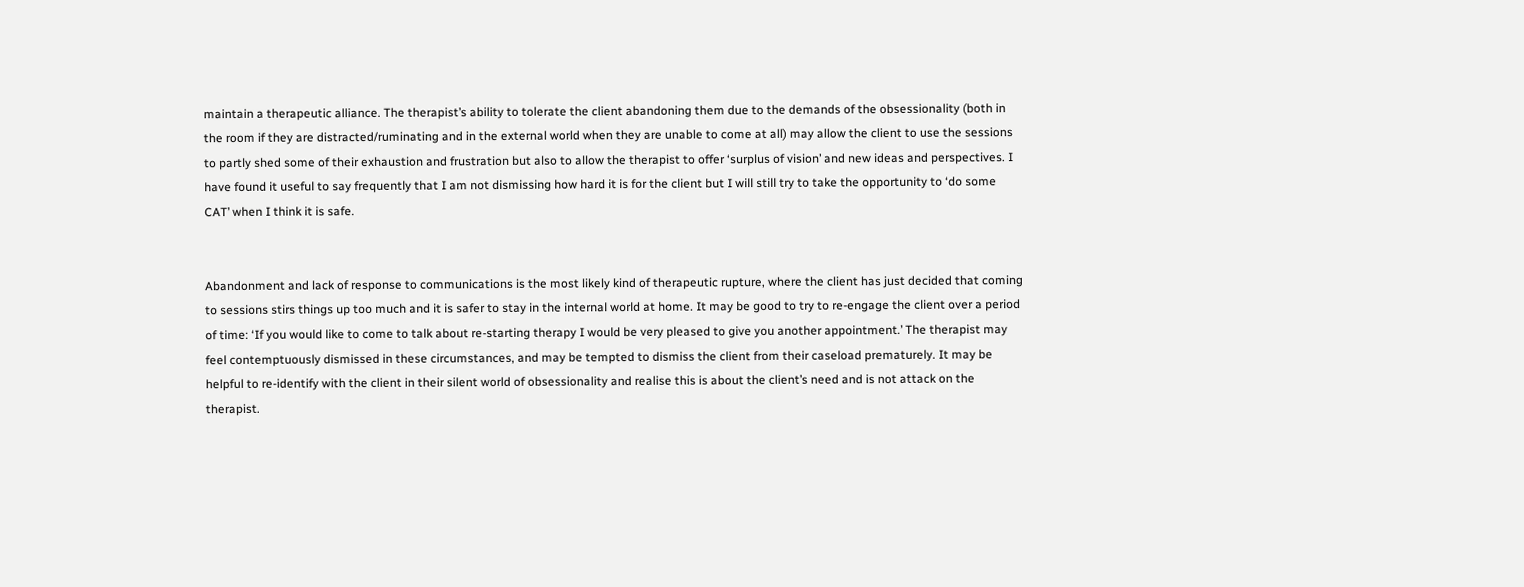maintain a therapeutic alliance. The therapist’s ability to tolerate the client abandoning them due to the demands of the obsessionality (both in the room if they are distracted/ruminating and in the external world when they are unable to come at all) may allow the client to use the sessions to partly shed some of their exhaustion and frustration but also to allow the therapist to offer ‘surplus of vision’ and new ideas and perspectives. I have found it useful to say frequently that I am not dismissing how hard it is for the client but I will still try to take the opportunity to ‘do some CAT’ when I think it is safe.


Abandonment and lack of response to communications is the most likely kind of therapeutic rupture, where the client has just decided that coming to sessions stirs things up too much and it is safer to stay in the internal world at home. It may be good to try to re-engage the client over a period of time: ‘If you would like to come to talk about re-starting therapy I would be very pleased to give you another appointment.’ The therapist may feel contemptuously dismissed in these circumstances, and may be tempted to dismiss the client from their caseload prematurely. It may be helpful to re-identify with the client in their silent world of obsessionality and realise this is about the client’s need and is not attack on the therapist.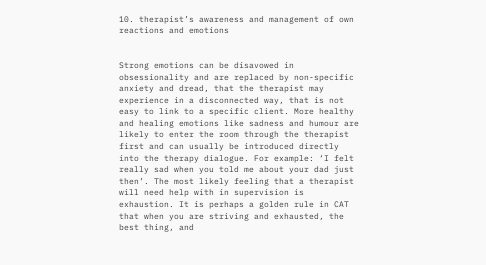10. therapist’s awareness and management of own reactions and emotions


Strong emotions can be disavowed in obsessionality and are replaced by non-specific anxiety and dread, that the therapist may experience in a disconnected way, that is not easy to link to a specific client. More healthy and healing emotions like sadness and humour are likely to enter the room through the therapist first and can usually be introduced directly into the therapy dialogue. For example: ‘I felt really sad when you told me about your dad just then’. The most likely feeling that a therapist will need help with in supervision is exhaustion. It is perhaps a golden rule in CAT that when you are striving and exhausted, the best thing, and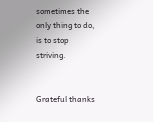sometimes the only thing to do, is to stop striving.


Grateful thanks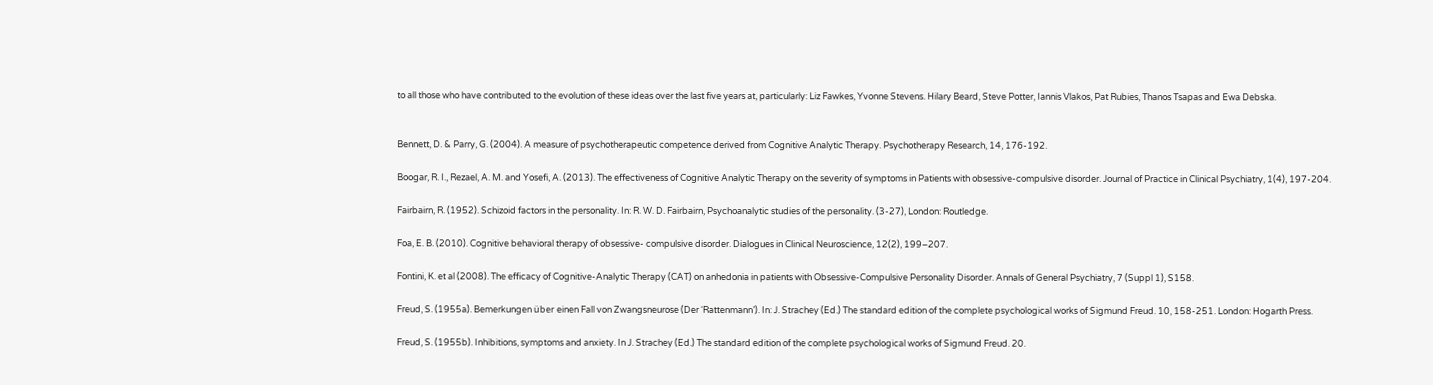to all those who have contributed to the evolution of these ideas over the last five years at, particularly: Liz Fawkes, Yvonne Stevens. Hilary Beard, Steve Potter, Iannis Vlakos, Pat Rubies, Thanos Tsapas and Ewa Debska.


Bennett, D. & Parry, G. (2004). A measure of psychotherapeutic competence derived from Cognitive Analytic Therapy. Psychotherapy Research, 14, 176-192.

Boogar, R. I., Rezael, A. M. and Yosefi, A. (2013). The effectiveness of Cognitive Analytic Therapy on the severity of symptoms in Patients with obsessive-compulsive disorder. Journal of Practice in Clinical Psychiatry, 1(4), 197-204.

Fairbairn, R. (1952). Schizoid factors in the personality. In: R. W. D. Fairbairn, Psychoanalytic studies of the personality. (3-27), London: Routledge.

Foa, E. B. (2010). Cognitive behavioral therapy of obsessive- compulsive disorder. Dialogues in Clinical Neuroscience, 12(2), 199–207.

Fontini, K. et al (2008). The efficacy of Cognitive-Analytic Therapy (CAT) on anhedonia in patients with Obsessive-Compulsive Personality Disorder. Annals of General Psychiatry, 7 (Suppl 1), S158.

Freud, S. (1955a). Bemerkungen über einen Fall von Zwangsneurose (Der ‘Rattenmann’). In: J. Strachey (Ed.) The standard edition of the complete psychological works of Sigmund Freud. 10, 158-251. London: Hogarth Press.

Freud, S. (1955b). Inhibitions, symptoms and anxiety. In J. Strachey (Ed.) The standard edition of the complete psychological works of Sigmund Freud. 20.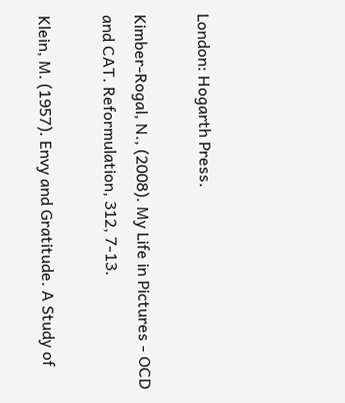London: Hogarth Press.

Kimber-Rogal, N., (2008). My Life in Pictures - OCD and CAT. Reformulation, 312, 7-13.

Klein, M. (1957). Envy and Gratitude. A Study of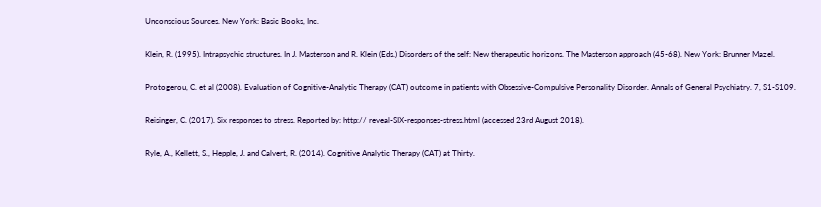Unconscious Sources. New York: Basic Books, Inc.

Klein, R. (1995). Intrapsychic structures. In J. Masterson and R. Klein (Eds.) Disorders of the self: New therapeutic horizons. The Masterson approach (45-68). New York: Brunner Mazel.

Protogerou, C. et al (2008). Evaluation of Cognitive-Analytic Therapy (CAT) outcome in patients with Obsessive-Compulsive Personality Disorder. Annals of General Psychiatry. 7, S1-S109.

Reisinger, C. (2017). Six responses to stress. Reported by: http:// reveal-SIX-responses-stress.html (accessed 23rd August 2018).

Ryle, A., Kellett, S., Hepple, J. and Calvert, R. (2014). Cognitive Analytic Therapy (CAT) at Thirty.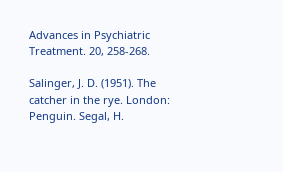Advances in Psychiatric Treatment. 20, 258-268.

Salinger, J. D. (1951). The catcher in the rye. London: Penguin. Segal, H.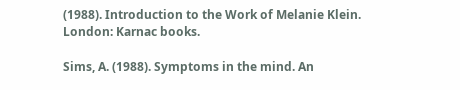(1988). Introduction to the Work of Melanie Klein. London: Karnac books.

Sims, A. (1988). Symptoms in the mind. An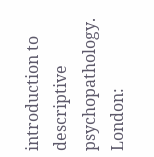introduction to descriptive psychopathology. London: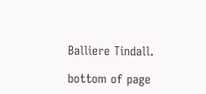Balliere Tindall.

bottom of page